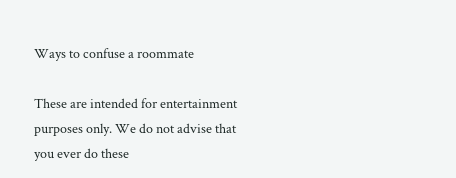Ways to confuse a roommate

These are intended for entertainment purposes only. We do not advise that you ever do these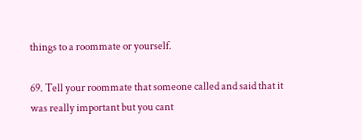things to a roommate or yourself.

69. Tell your roommate that someone called and said that it was really important but you cant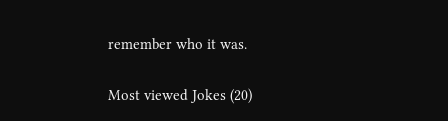remember who it was.

Most viewed Jokes (20)